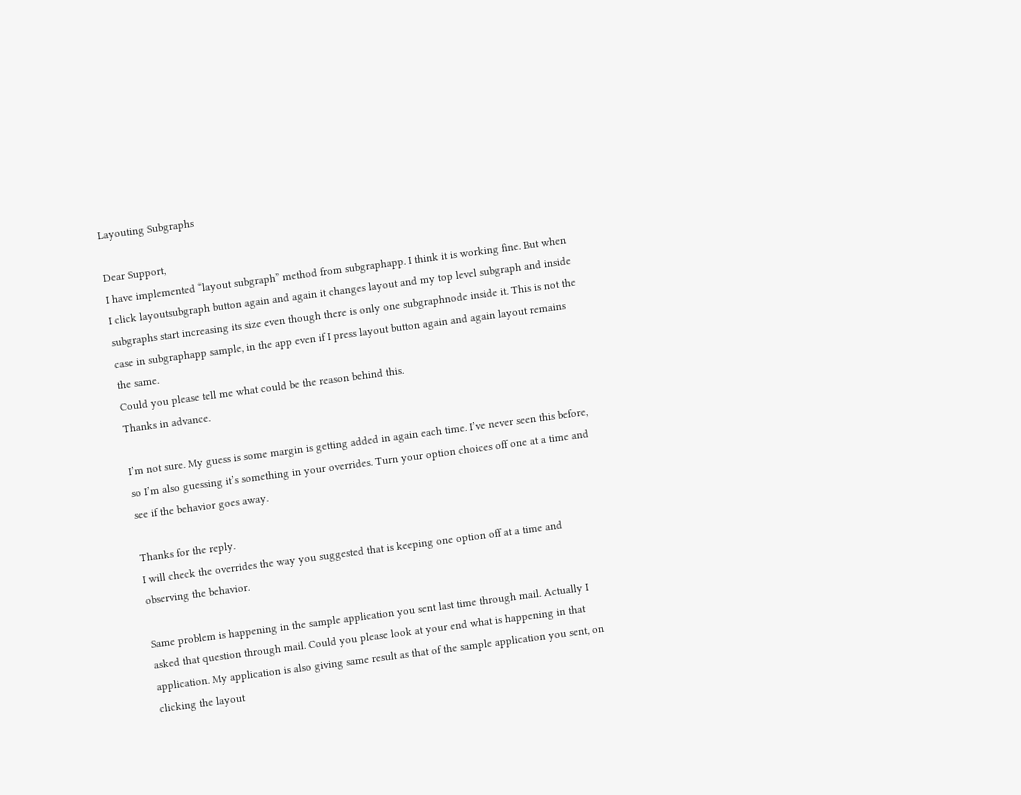Layouting Subgraphs

Dear Support,
I have implemented “layout subgraph” method from subgraphapp. I think it is working fine. But when I click layoutsubgraph button again and again it changes layout and my top level subgraph and inside subgraphs start increasing its size even though there is only one subgraphnode inside it. This is not the case in subgraphapp sample, in the app even if I press layout button again and again layout remains the same.
Could you please tell me what could be the reason behind this.
Thanks in advance.

I’m not sure. My guess is some margin is getting added in again each time. I’ve never seen this before, so I’m also guessing it’s something in your overrides. Turn your option choices off one at a time and see if the behavior goes away.

Thanks for the reply.
I will check the overrides the way you suggested that is keeping one option off at a time and observing the behavior.

Same problem is happening in the sample application you sent last time through mail. Actually I asked that question through mail. Could you please look at your end what is happening in that application. My application is also giving same result as that of the sample application you sent, on clicking the layout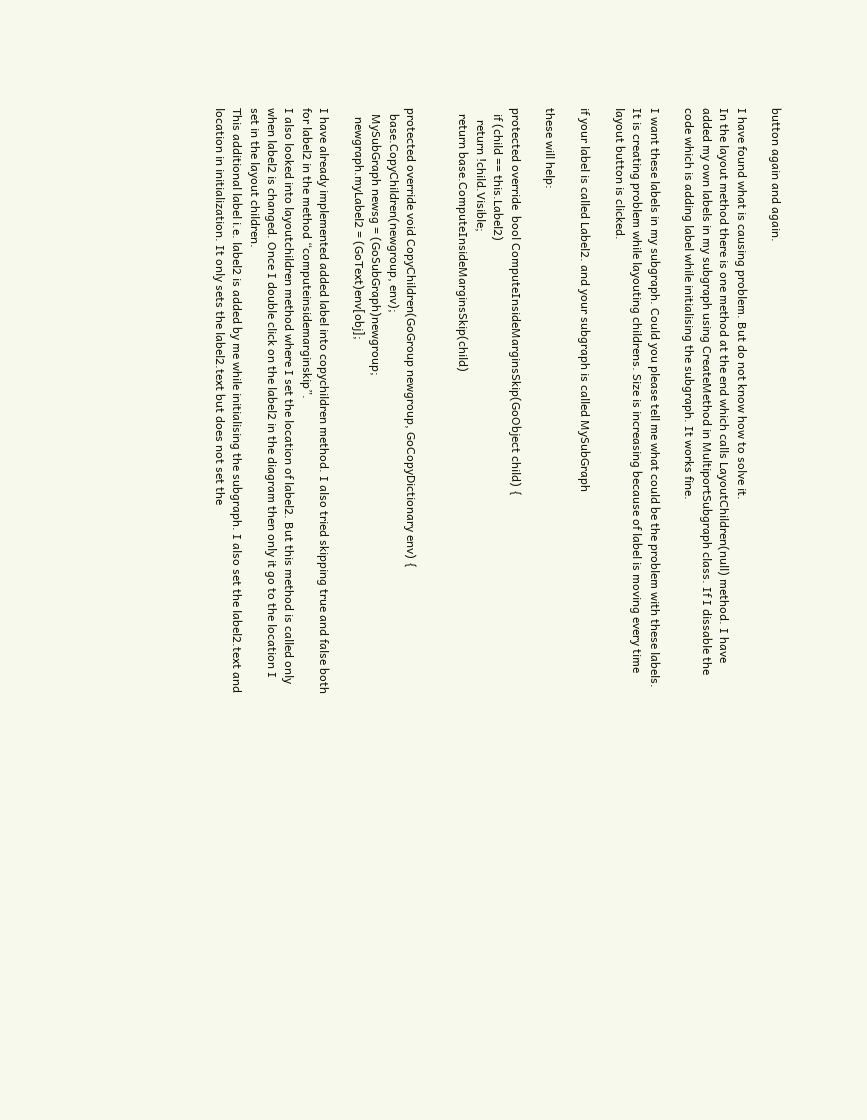button again and again.

I have found what is causing problem. But do not know how to solve it.
In the layout method there is one method at the end which calls LayoutChildren(null) method. I have added my own labels in my subgraph using CreateMethod in MultiportSubgraph class. If I dissable the code which is adding label while initialising the subgraph. It works fine.

I want these labels in my subgraph. Could you please tell me what could be the problem with these labels. It is creating problem while layouting childrens. Size is increasing because of label is moving every time layout button is clicked.

if your label is called Label2. and your subgraph is called MySubGraph

these will help:

protected override  bool ComputeInsideMarginsSkip(GoObject child) {
  if (child == this.Label2)
    return !child.Visible;
  return base.ComputeInsideMarginsSkip(child)


protected override void CopyChildren(GoGroup newgroup, GoCopyDictionary env) {
  base.CopyChildren(newgroup, env);
  MySubGraph newsg = (GoSubGraph)newgroup;
   newgraph.myLabel2 = (GoText)env[obj];

I have already implemented added label into copychildren method. I also tried skipping true and false both for label2 in the method “computeinsidemarginskip”.
I also looked into layoutchildren method where I set the location of label2. But this method is called only when label2 is changed. Once I double click on the label2 in the diagram then only it go to the location I set in the layout children.
This additional label i.e. label2 is added by me while initialising the subgraph. I also set the label2.text and location in initialization. It only sets the label2.text but does not set the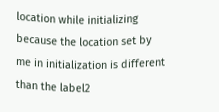location while initializing because the location set by me in initialization is different than the label2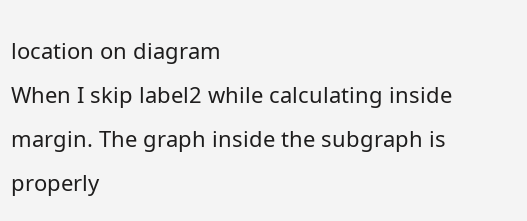location on diagram
When I skip label2 while calculating inside margin. The graph inside the subgraph is properly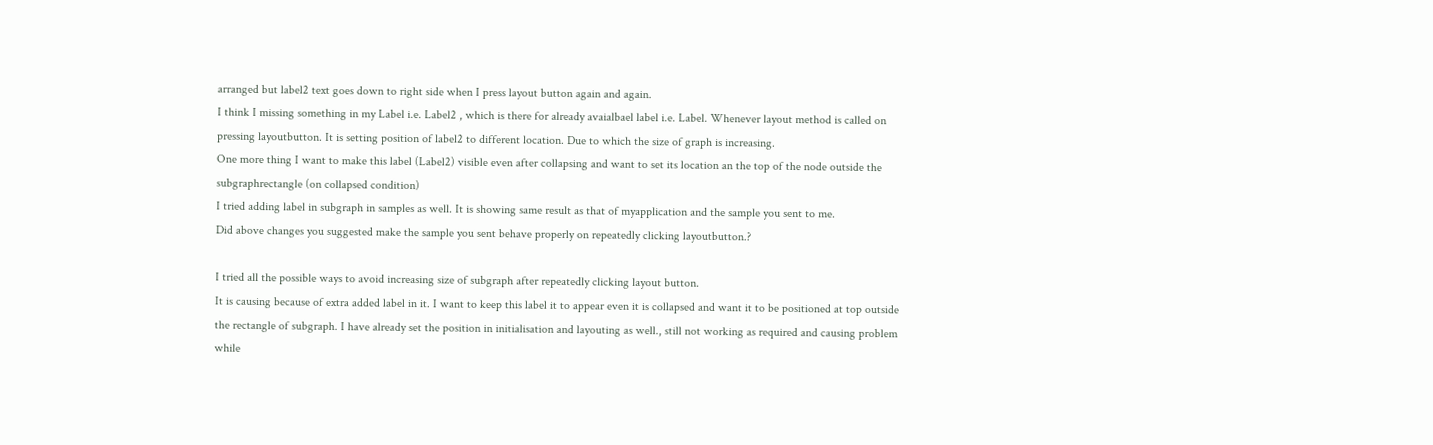arranged but label2 text goes down to right side when I press layout button again and again.
I think I missing something in my Label i.e. Label2 , which is there for already avaialbael label i.e. Label. Whenever layout method is called on pressing layoutbutton. It is setting position of label2 to different location. Due to which the size of graph is increasing.
One more thing I want to make this label (Label2) visible even after collapsing and want to set its location an the top of the node outside the subgraphrectangle (on collapsed condition)
I tried adding label in subgraph in samples as well. It is showing same result as that of myapplication and the sample you sent to me.
Did above changes you suggested make the sample you sent behave properly on repeatedly clicking layoutbutton.?

I tried all the possible ways to avoid increasing size of subgraph after repeatedly clicking layout button.
It is causing because of extra added label in it. I want to keep this label it to appear even it is collapsed and want it to be positioned at top outside the rectangle of subgraph. I have already set the position in initialisation and layouting as well., still not working as required and causing problem while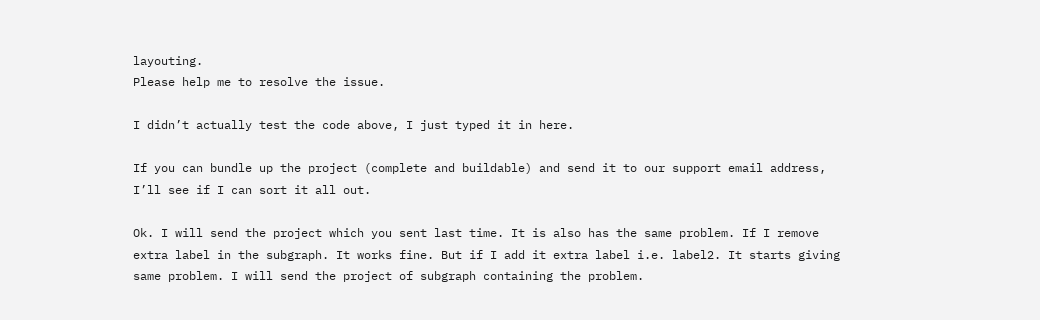layouting.
Please help me to resolve the issue.

I didn’t actually test the code above, I just typed it in here.

If you can bundle up the project (complete and buildable) and send it to our support email address, I’ll see if I can sort it all out.

Ok. I will send the project which you sent last time. It is also has the same problem. If I remove extra label in the subgraph. It works fine. But if I add it extra label i.e. label2. It starts giving same problem. I will send the project of subgraph containing the problem.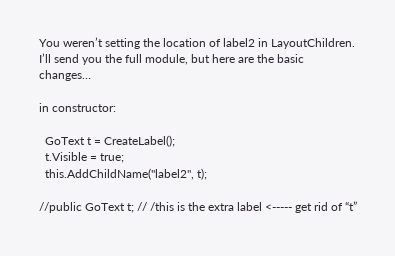You weren’t setting the location of label2 in LayoutChildren. I’ll send you the full module, but here are the basic changes…

in constructor:

  GoText t = CreateLabel();
  t.Visible = true;
  this.AddChildName("label2", t);

//public GoText t; // /this is the extra label <----- get rid of “t”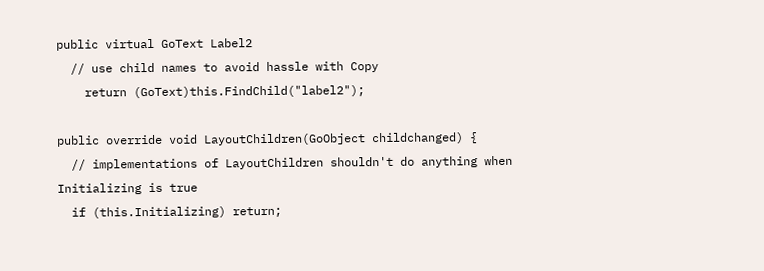public virtual GoText Label2
  // use child names to avoid hassle with Copy
    return (GoText)this.FindChild("label2");

public override void LayoutChildren(GoObject childchanged) {
  // implementations of LayoutChildren shouldn't do anything when Initializing is true
  if (this.Initializing) return;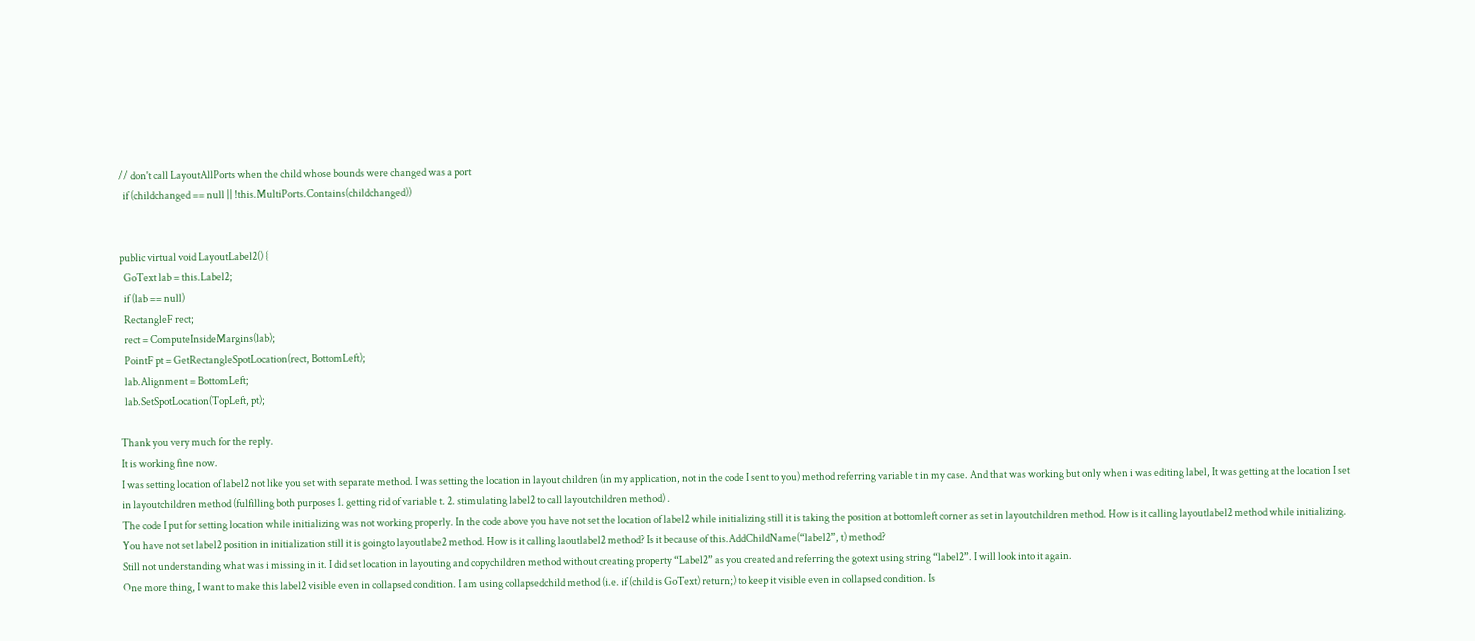// don't call LayoutAllPorts when the child whose bounds were changed was a port
  if (childchanged == null || !this.MultiPorts.Contains(childchanged))


public virtual void LayoutLabel2() {
  GoText lab = this.Label2;
  if (lab == null)
  RectangleF rect;
  rect = ComputeInsideMargins(lab);
  PointF pt = GetRectangleSpotLocation(rect, BottomLeft);
  lab.Alignment = BottomLeft;
  lab.SetSpotLocation(TopLeft, pt);

Thank you very much for the reply.
It is working fine now.
I was setting location of label2 not like you set with separate method. I was setting the location in layout children (in my application, not in the code I sent to you) method referring variable t in my case. And that was working but only when i was editing label, It was getting at the location I set in layoutchildren method (fulfilling both purposes 1. getting rid of variable t. 2. stimulating label2 to call layoutchildren method) .
The code I put for setting location while initializing was not working properly. In the code above you have not set the location of label2 while initializing still it is taking the position at bottomleft corner as set in layoutchildren method. How is it calling layoutlabel2 method while initializing. You have not set label2 position in initialization still it is goingto layoutlabe2 method. How is it calling laoutlabel2 method? Is it because of this.AddChildName(“label2”, t) method?
Still not understanding what was i missing in it. I did set location in layouting and copychildren method without creating property “Label2” as you created and referring the gotext using string “label2”. I will look into it again.
One more thing, I want to make this label2 visible even in collapsed condition. I am using collapsedchild method (i.e. if (child is GoText) return;) to keep it visible even in collapsed condition. Is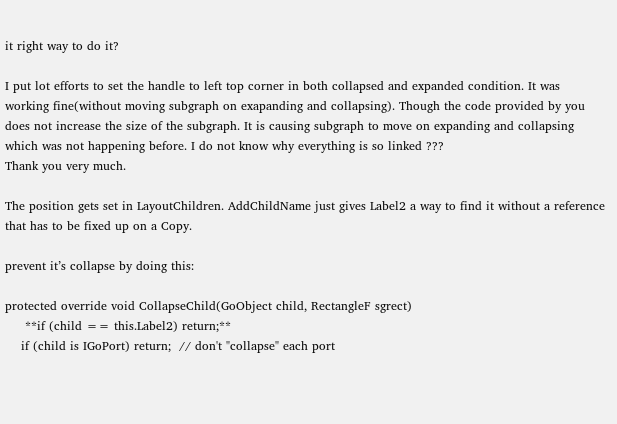it right way to do it?

I put lot efforts to set the handle to left top corner in both collapsed and expanded condition. It was working fine(without moving subgraph on exapanding and collapsing). Though the code provided by you does not increase the size of the subgraph. It is causing subgraph to move on expanding and collapsing which was not happening before. I do not know why everything is so linked ???
Thank you very much.

The position gets set in LayoutChildren. AddChildName just gives Label2 a way to find it without a reference that has to be fixed up on a Copy.

prevent it’s collapse by doing this:

protected override void CollapseChild(GoObject child, RectangleF sgrect)
     **if (child == this.Label2) return;**
    if (child is IGoPort) return;  // don't "collapse" each port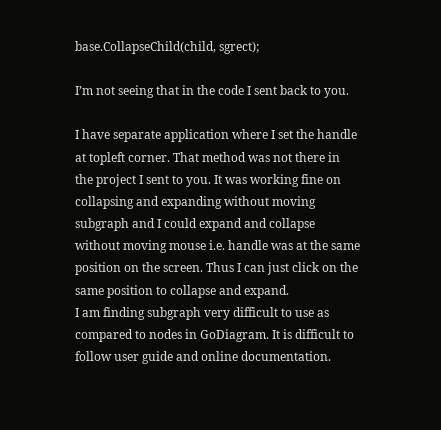base.CollapseChild(child, sgrect);

I’m not seeing that in the code I sent back to you.

I have separate application where I set the handle at topleft corner. That method was not there in the project I sent to you. It was working fine on collapsing and expanding without moving subgraph and I could expand and collapse without moving mouse i.e. handle was at the same position on the screen. Thus I can just click on the same position to collapse and expand.
I am finding subgraph very difficult to use as compared to nodes in GoDiagram. It is difficult to follow user guide and online documentation.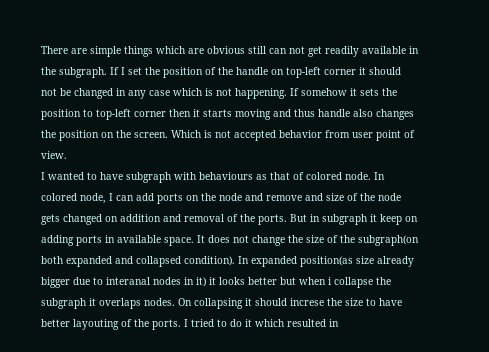There are simple things which are obvious still can not get readily available in the subgraph. If I set the position of the handle on top-left corner it should not be changed in any case which is not happening. If somehow it sets the position to top-left corner then it starts moving and thus handle also changes the position on the screen. Which is not accepted behavior from user point of view.
I wanted to have subgraph with behaviours as that of colored node. In colored node, I can add ports on the node and remove and size of the node gets changed on addition and removal of the ports. But in subgraph it keep on adding ports in available space. It does not change the size of the subgraph(on both expanded and collapsed condition). In expanded position(as size already bigger due to interanal nodes in it) it looks better but when i collapse the subgraph it overlaps nodes. On collapsing it should increse the size to have better layouting of the ports. I tried to do it which resulted in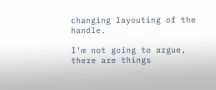changing layouting of the handle.

I’m not going to argue, there are things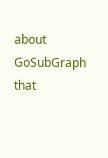about GoSubGraph that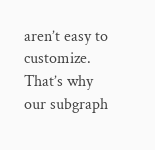aren’t easy to customize. That’s why our subgraph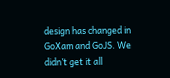design has changed in GoXam and GoJS. We didn’t get it all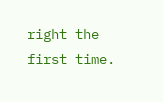right the first time.